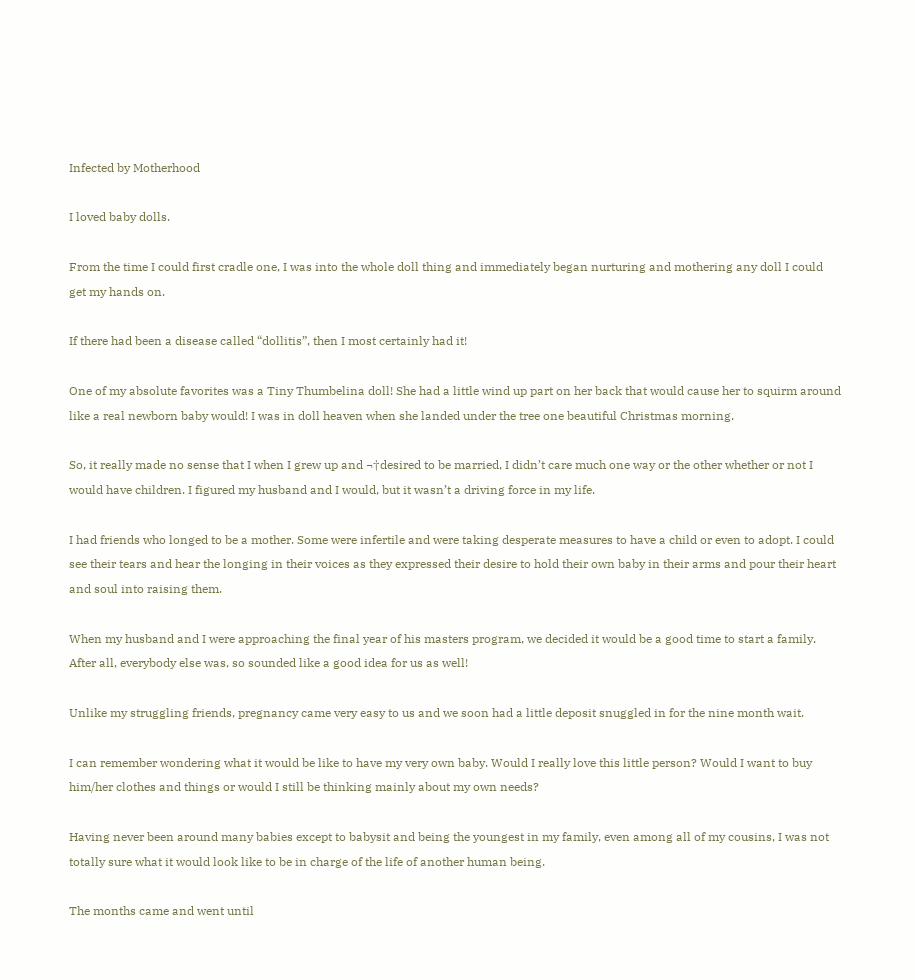Infected by Motherhood

I loved baby dolls.

From the time I could first cradle one, I was into the whole doll thing and immediately began nurturing and mothering any doll I could get my hands on.

If there had been a disease called “dollitis”, then I most certainly had it!

One of my absolute favorites was a Tiny Thumbelina doll! She had a little wind up part on her back that would cause her to squirm around like a real newborn baby would! I was in doll heaven when she landed under the tree one beautiful Christmas morning.

So, it really made no sense that I when I grew up and ¬†desired to be married, I didn’t care much one way or the other whether or not I would have children. I figured my husband and I would, but it wasn’t a driving force in my life.

I had friends who longed to be a mother. Some were infertile and were taking desperate measures to have a child or even to adopt. I could see their tears and hear the longing in their voices as they expressed their desire to hold their own baby in their arms and pour their heart and soul into raising them.

When my husband and I were approaching the final year of his masters program, we decided it would be a good time to start a family. After all, everybody else was, so sounded like a good idea for us as well!

Unlike my struggling friends, pregnancy came very easy to us and we soon had a little deposit snuggled in for the nine month wait.

I can remember wondering what it would be like to have my very own baby. Would I really love this little person? Would I want to buy him/her clothes and things or would I still be thinking mainly about my own needs?

Having never been around many babies except to babysit and being the youngest in my family, even among all of my cousins, I was not totally sure what it would look like to be in charge of the life of another human being.

The months came and went until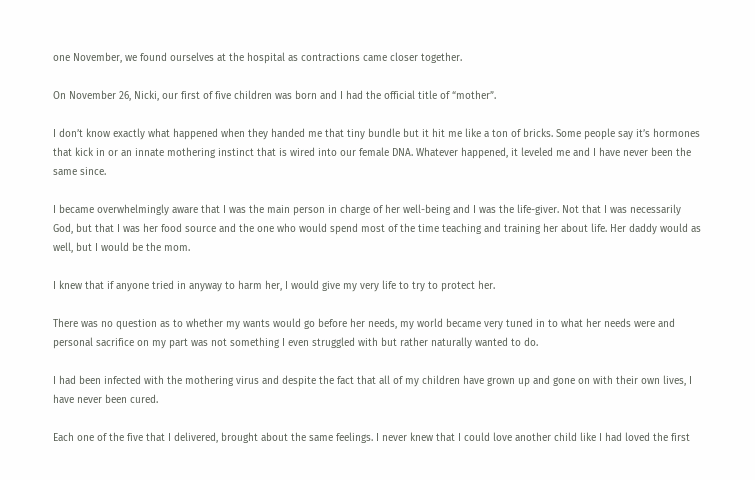one November, we found ourselves at the hospital as contractions came closer together.

On November 26, Nicki, our first of five children was born and I had the official title of “mother”.

I don’t know exactly what happened when they handed me that tiny bundle but it hit me like a ton of bricks. Some people say it’s hormones that kick in or an innate mothering instinct that is wired into our female DNA. Whatever happened, it leveled me and I have never been the same since.

I became overwhelmingly aware that I was the main person in charge of her well-being and I was the life-giver. Not that I was necessarily God, but that I was her food source and the one who would spend most of the time teaching and training her about life. Her daddy would as well, but I would be the mom.

I knew that if anyone tried in anyway to harm her, I would give my very life to try to protect her.

There was no question as to whether my wants would go before her needs, my world became very tuned in to what her needs were and personal sacrifice on my part was not something I even struggled with but rather naturally wanted to do.

I had been infected with the mothering virus and despite the fact that all of my children have grown up and gone on with their own lives, I have never been cured.

Each one of the five that I delivered, brought about the same feelings. I never knew that I could love another child like I had loved the first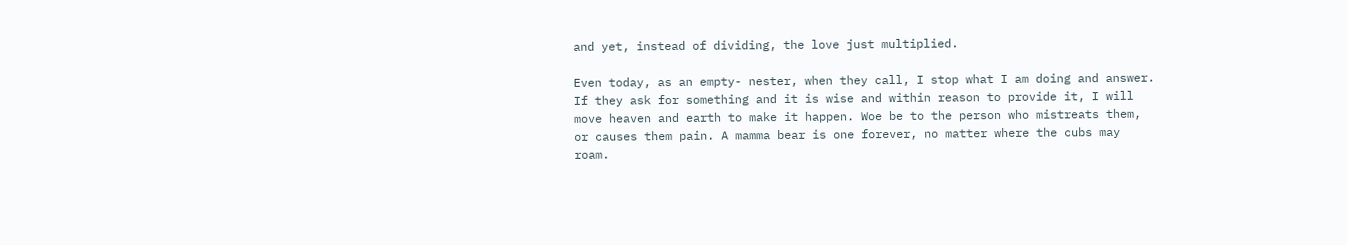and yet, instead of dividing, the love just multiplied.

Even today, as an empty- nester, when they call, I stop what I am doing and answer. If they ask for something and it is wise and within reason to provide it, I will move heaven and earth to make it happen. Woe be to the person who mistreats them, or causes them pain. A mamma bear is one forever, no matter where the cubs may roam.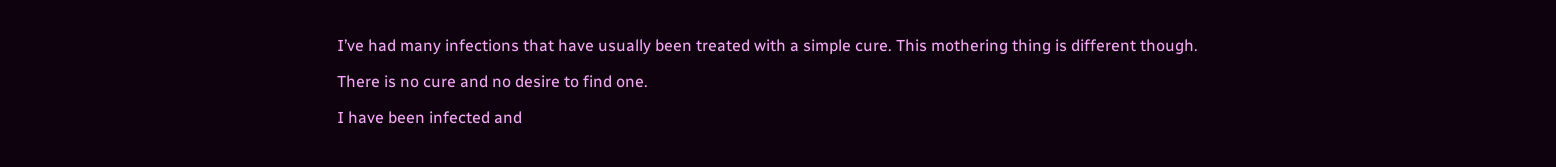I’ve had many infections that have usually been treated with a simple cure. This mothering thing is different though.

There is no cure and no desire to find one.

I have been infected and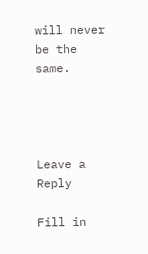will never be the same.




Leave a Reply

Fill in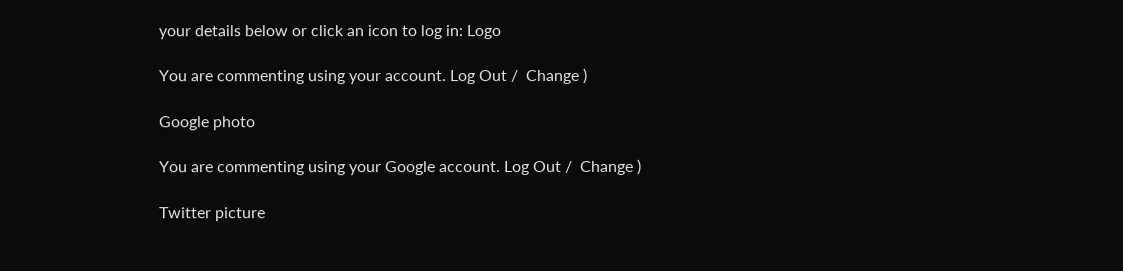your details below or click an icon to log in: Logo

You are commenting using your account. Log Out /  Change )

Google photo

You are commenting using your Google account. Log Out /  Change )

Twitter picture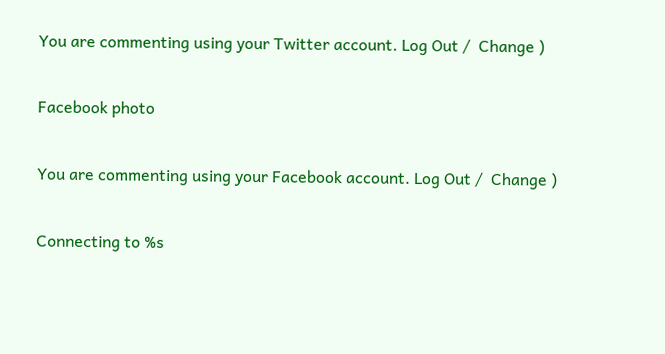You are commenting using your Twitter account. Log Out /  Change )

Facebook photo

You are commenting using your Facebook account. Log Out /  Change )

Connecting to %s